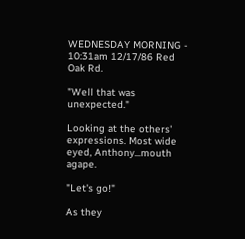WEDNESDAY MORNING - 10:31am 12/17/86 Red Oak Rd.

"Well that was unexpected."

Looking at the others' expressions. Most wide eyed, Anthony...mouth agape.

"Let's go!"

As they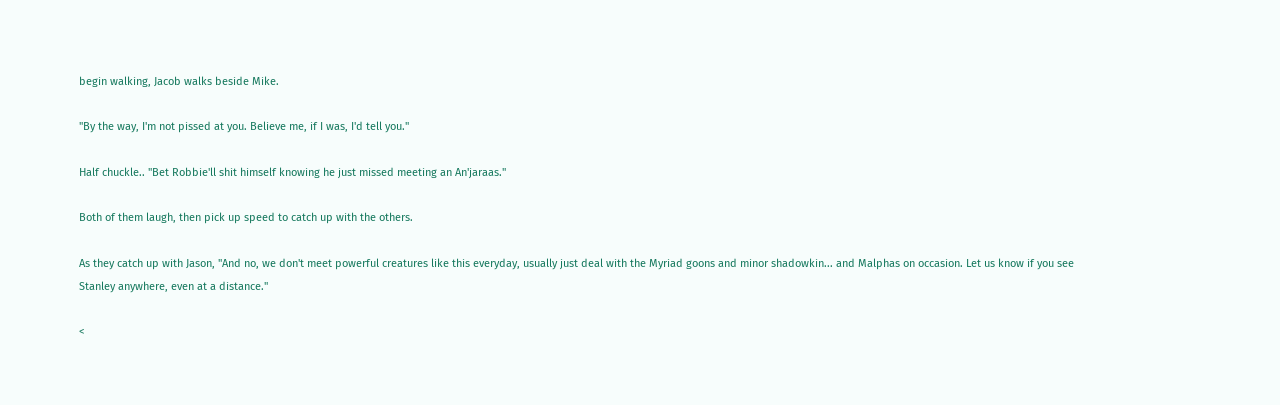begin walking, Jacob walks beside Mike.

"By the way, I'm not pissed at you. Believe me, if I was, I'd tell you."

Half chuckle.. "Bet Robbie'll shit himself knowing he just missed meeting an An'jaraas."

Both of them laugh, then pick up speed to catch up with the others.

As they catch up with Jason, "And no, we don't meet powerful creatures like this everyday, usually just deal with the Myriad goons and minor shadowkin... and Malphas on occasion. Let us know if you see Stanley anywhere, even at a distance."

<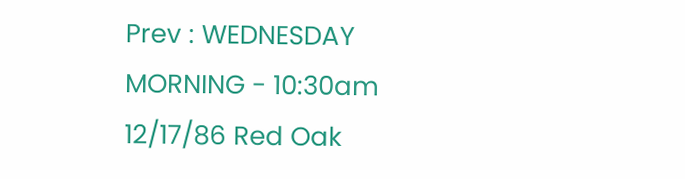Prev : WEDNESDAY MORNING - 10:30am 12/17/86 Red Oak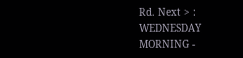Rd. Next > : WEDNESDAY MORNING -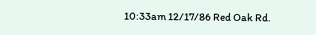10:33am 12/17/86 Red Oak Rd.